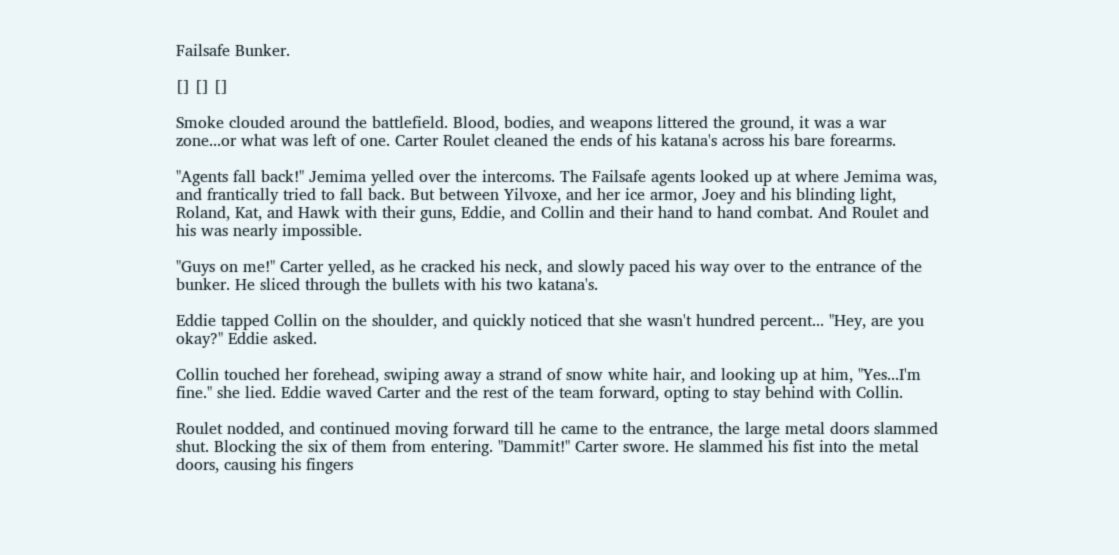Failsafe Bunker.

[] [] []

Smoke clouded around the battlefield. Blood, bodies, and weapons littered the ground, it was a war zone...or what was left of one. Carter Roulet cleaned the ends of his katana's across his bare forearms.

"Agents fall back!" Jemima yelled over the intercoms. The Failsafe agents looked up at where Jemima was, and frantically tried to fall back. But between Yilvoxe, and her ice armor, Joey and his blinding light, Roland, Kat, and Hawk with their guns, Eddie, and Collin and their hand to hand combat. And Roulet and his was nearly impossible.

"Guys on me!" Carter yelled, as he cracked his neck, and slowly paced his way over to the entrance of the bunker. He sliced through the bullets with his two katana's.

Eddie tapped Collin on the shoulder, and quickly noticed that she wasn't hundred percent... "Hey, are you okay?" Eddie asked.

Collin touched her forehead, swiping away a strand of snow white hair, and looking up at him, "Yes...I'm fine." she lied. Eddie waved Carter and the rest of the team forward, opting to stay behind with Collin.

Roulet nodded, and continued moving forward till he came to the entrance, the large metal doors slammed shut. Blocking the six of them from entering. "Dammit!" Carter swore. He slammed his fist into the metal doors, causing his fingers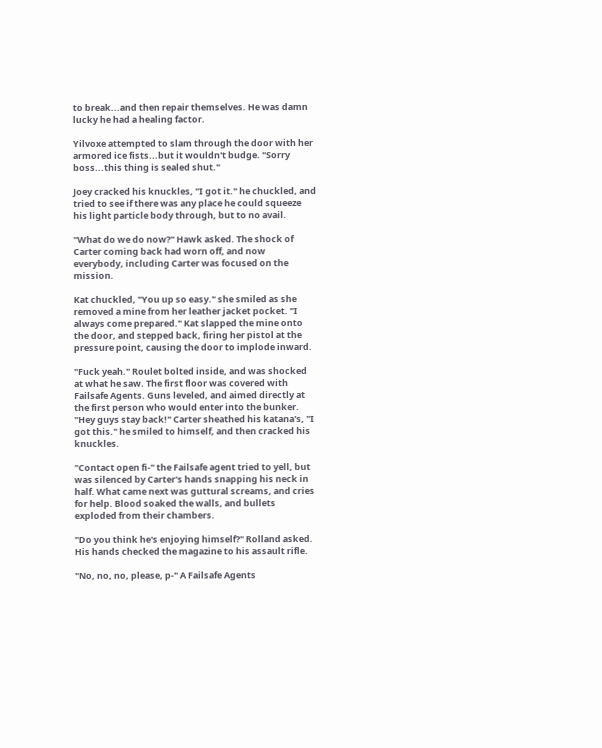to break...and then repair themselves. He was damn lucky he had a healing factor.

Yilvoxe attempted to slam through the door with her armored ice fists...but it wouldn't budge. "Sorry boss...this thing is sealed shut."

Joey cracked his knuckles, "I got it." he chuckled, and tried to see if there was any place he could squeeze his light particle body through, but to no avail.

"What do we do now?" Hawk asked. The shock of Carter coming back had worn off, and now everybody, including Carter was focused on the mission.

Kat chuckled, "You up so easy." she smiled as she removed a mine from her leather jacket pocket. "I always come prepared." Kat slapped the mine onto the door, and stepped back, firing her pistol at the pressure point, causing the door to implode inward.

"Fuck yeah." Roulet bolted inside, and was shocked at what he saw. The first floor was covered with Failsafe Agents. Guns leveled, and aimed directly at the first person who would enter into the bunker. "Hey guys stay back!" Carter sheathed his katana's, "I got this." he smiled to himself, and then cracked his knuckles.

"Contact open fi-" the Failsafe agent tried to yell, but was silenced by Carter's hands snapping his neck in half. What came next was guttural screams, and cries for help. Blood soaked the walls, and bullets exploded from their chambers.

"Do you think he's enjoying himself?" Rolland asked. His hands checked the magazine to his assault rifle.

"No, no, no, please, p-" A Failsafe Agents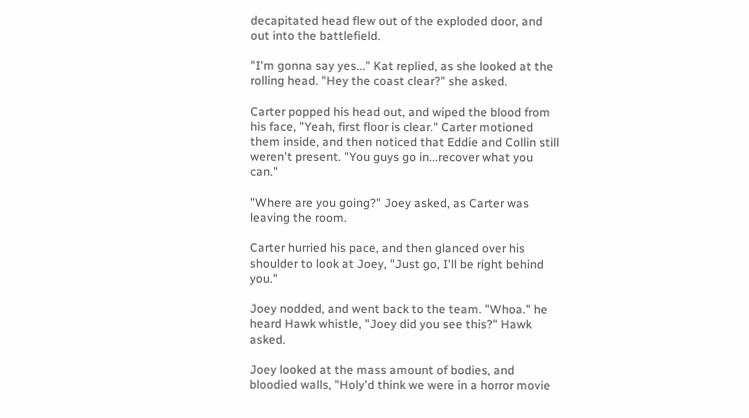decapitated head flew out of the exploded door, and out into the battlefield.

"I'm gonna say yes..." Kat replied, as she looked at the rolling head. "Hey the coast clear?" she asked.

Carter popped his head out, and wiped the blood from his face, "Yeah, first floor is clear." Carter motioned them inside, and then noticed that Eddie and Collin still weren't present. "You guys go in...recover what you can."

"Where are you going?" Joey asked, as Carter was leaving the room.

Carter hurried his pace, and then glanced over his shoulder to look at Joey, "Just go, I'll be right behind you."

Joey nodded, and went back to the team. "Whoa." he heard Hawk whistle, "Joey did you see this?" Hawk asked.

Joey looked at the mass amount of bodies, and bloodied walls, "Holy'd think we were in a horror movie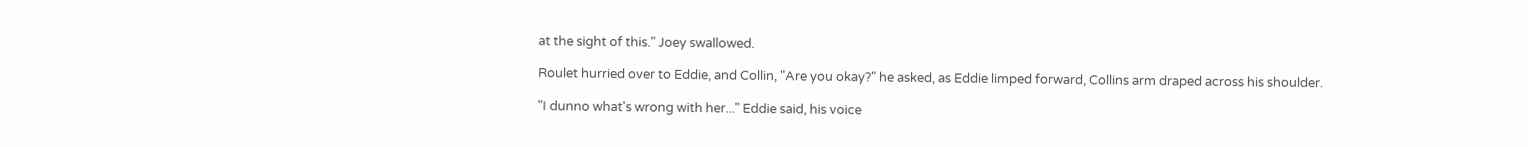at the sight of this." Joey swallowed.

Roulet hurried over to Eddie, and Collin, "Are you okay?" he asked, as Eddie limped forward, Collins arm draped across his shoulder.

"I dunno what's wrong with her..." Eddie said, his voice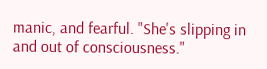manic, and fearful. "She's slipping in and out of consciousness."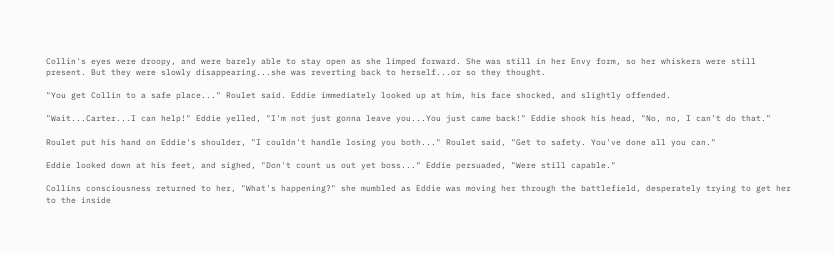Collin's eyes were droopy, and were barely able to stay open as she limped forward. She was still in her Envy form, so her whiskers were still present. But they were slowly disappearing...she was reverting back to herself...or so they thought.

"You get Collin to a safe place..." Roulet said. Eddie immediately looked up at him, his face shocked, and slightly offended.

"Wait...Carter...I can help!" Eddie yelled, "I'm not just gonna leave you...You just came back!" Eddie shook his head, "No, no, I can't do that."

Roulet put his hand on Eddie's shoulder, "I couldn't handle losing you both..." Roulet said, "Get to safety. You've done all you can."

Eddie looked down at his feet, and sighed, "Don't count us out yet boss..." Eddie persuaded, "Were still capable."

Collins consciousness returned to her, "What's happening?" she mumbled as Eddie was moving her through the battlefield, desperately trying to get her to the inside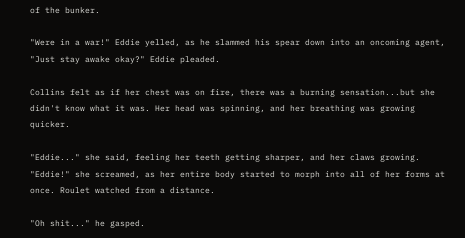of the bunker.

"Were in a war!" Eddie yelled, as he slammed his spear down into an oncoming agent, "Just stay awake okay?" Eddie pleaded.

Collins felt as if her chest was on fire, there was a burning sensation...but she didn't know what it was. Her head was spinning, and her breathing was growing quicker.

"Eddie..." she said, feeling her teeth getting sharper, and her claws growing. "Eddie!" she screamed, as her entire body started to morph into all of her forms at once. Roulet watched from a distance.

"Oh shit..." he gasped.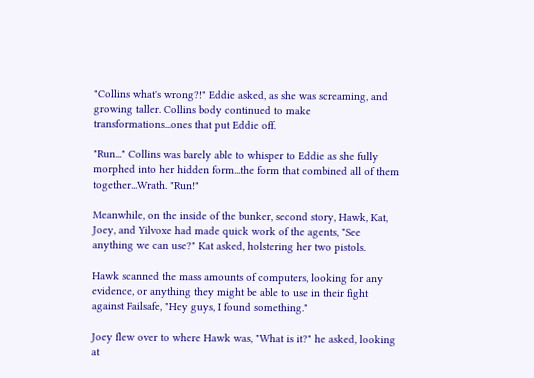"Collins what's wrong?!" Eddie asked, as she was screaming, and growing taller. Collins body continued to make transformations...ones that put Eddie off.

"Run..." Collins was barely able to whisper to Eddie as she fully morphed into her hidden form...the form that combined all of them together...Wrath. "Run!"

Meanwhile, on the inside of the bunker, second story, Hawk, Kat, Joey, and Yilvoxe had made quick work of the agents, "See anything we can use?" Kat asked, holstering her two pistols.

Hawk scanned the mass amounts of computers, looking for any evidence, or anything they might be able to use in their fight against Failsafe, "Hey guys, I found something."

Joey flew over to where Hawk was, "What is it?" he asked, looking at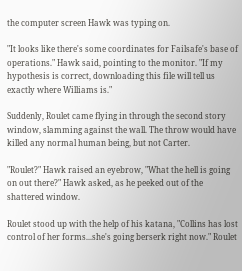the computer screen Hawk was typing on.

"It looks like there's some coordinates for Failsafe's base of operations." Hawk said, pointing to the monitor. "If my hypothesis is correct, downloading this file will tell us exactly where Williams is."

Suddenly, Roulet came flying in through the second story window, slamming against the wall. The throw would have killed any normal human being, but not Carter.

"Roulet?" Hawk raised an eyebrow, "What the hell is going on out there?" Hawk asked, as he peeked out of the shattered window.

Roulet stood up with the help of his katana, "Collins has lost control of her forms...she's going berserk right now." Roulet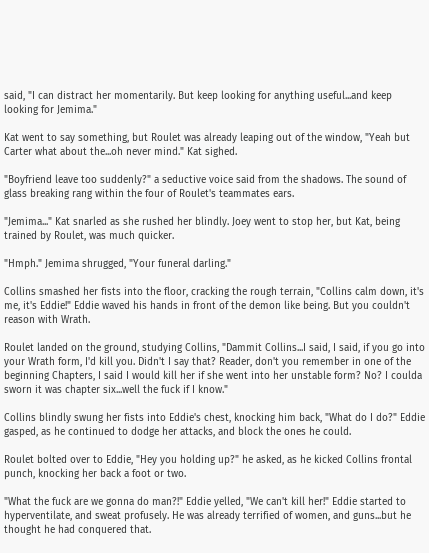said, "I can distract her momentarily. But keep looking for anything useful...and keep looking for Jemima."

Kat went to say something, but Roulet was already leaping out of the window, "Yeah but Carter what about the...oh never mind." Kat sighed.

"Boyfriend leave too suddenly?" a seductive voice said from the shadows. The sound of glass breaking rang within the four of Roulet's teammates ears.

"Jemima..." Kat snarled as she rushed her blindly. Joey went to stop her, but Kat, being trained by Roulet, was much quicker.

"Hmph." Jemima shrugged, "Your funeral darling."

Collins smashed her fists into the floor, cracking the rough terrain, "Collins calm down, it's me, it's Eddie!" Eddie waved his hands in front of the demon like being. But you couldn't reason with Wrath.

Roulet landed on the ground, studying Collins, "Dammit Collins...I said, I said, if you go into your Wrath form, I'd kill you. Didn't I say that? Reader, don't you remember in one of the beginning Chapters, I said I would kill her if she went into her unstable form? No? I coulda sworn it was chapter six...well the fuck if I know."

Collins blindly swung her fists into Eddie's chest, knocking him back, "What do I do?" Eddie gasped, as he continued to dodge her attacks, and block the ones he could.

Roulet bolted over to Eddie, "Hey you holding up?" he asked, as he kicked Collins frontal punch, knocking her back a foot or two.

"What the fuck are we gonna do man?!" Eddie yelled, "We can't kill her!" Eddie started to hyperventilate, and sweat profusely. He was already terrified of women, and guns...but he thought he had conquered that.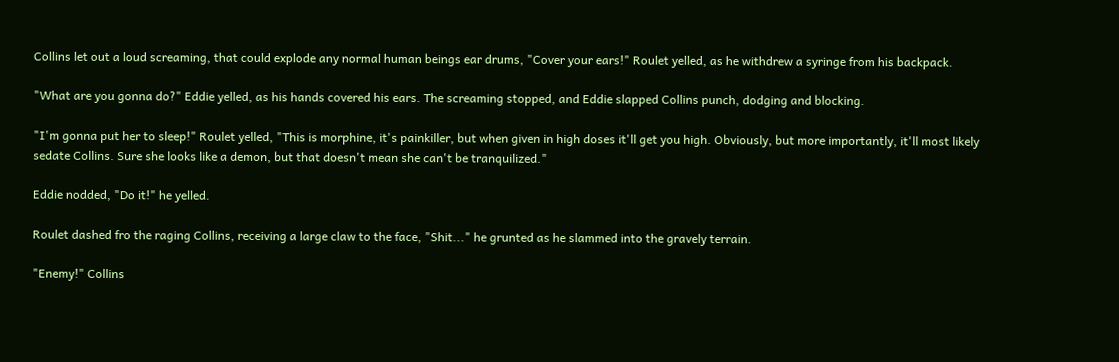Collins let out a loud screaming, that could explode any normal human beings ear drums, "Cover your ears!" Roulet yelled, as he withdrew a syringe from his backpack.

"What are you gonna do?" Eddie yelled, as his hands covered his ears. The screaming stopped, and Eddie slapped Collins punch, dodging and blocking.

"I'm gonna put her to sleep!" Roulet yelled, "This is morphine, it's painkiller, but when given in high doses it'll get you high. Obviously, but more importantly, it'll most likely sedate Collins. Sure she looks like a demon, but that doesn't mean she can't be tranquilized."

Eddie nodded, "Do it!" he yelled.

Roulet dashed fro the raging Collins, receiving a large claw to the face, "Shit..." he grunted as he slammed into the gravely terrain.

"Enemy!" Collins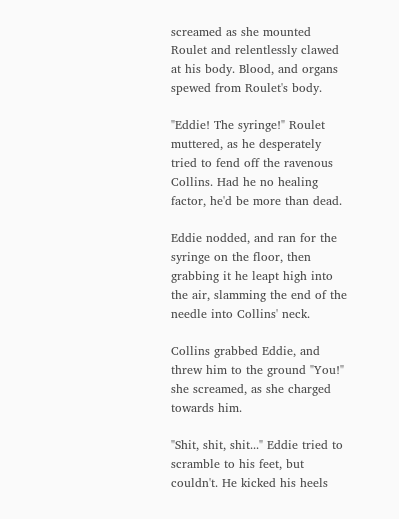screamed as she mounted Roulet and relentlessly clawed at his body. Blood, and organs spewed from Roulet's body.

"Eddie! The syringe!" Roulet muttered, as he desperately tried to fend off the ravenous Collins. Had he no healing factor, he'd be more than dead.

Eddie nodded, and ran for the syringe on the floor, then grabbing it he leapt high into the air, slamming the end of the needle into Collins' neck.

Collins grabbed Eddie, and threw him to the ground "You!" she screamed, as she charged towards him.

"Shit, shit, shit..." Eddie tried to scramble to his feet, but couldn't. He kicked his heels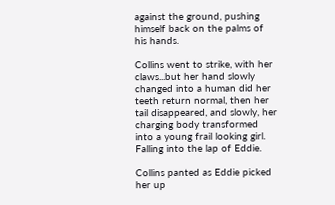against the ground, pushing himself back on the palms of his hands.

Collins went to strike, with her claws...but her hand slowly changed into a human did her teeth return normal, then her tail disappeared, and slowly, her charging body transformed into a young frail looking girl. Falling into the lap of Eddie.

Collins panted as Eddie picked her up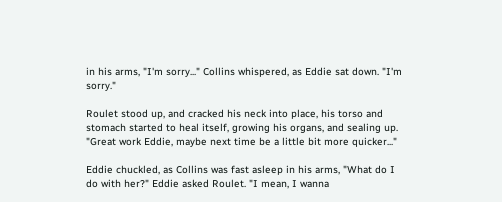in his arms, "I'm sorry..." Collins whispered, as Eddie sat down. "I'm sorry."

Roulet stood up, and cracked his neck into place, his torso and stomach started to heal itself, growing his organs, and sealing up. "Great work Eddie, maybe next time be a little bit more quicker..."

Eddie chuckled, as Collins was fast asleep in his arms, "What do I do with her?" Eddie asked Roulet. "I mean, I wanna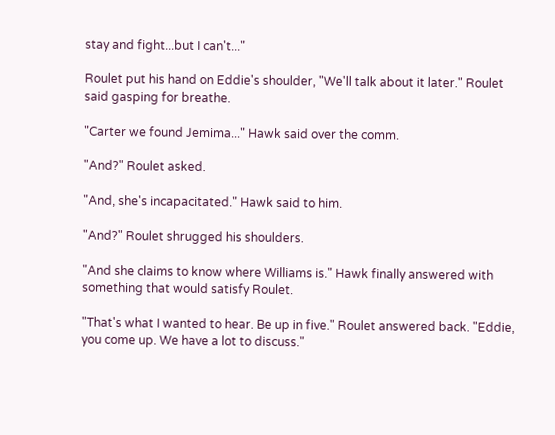stay and fight...but I can't..."

Roulet put his hand on Eddie's shoulder, "We'll talk about it later." Roulet said gasping for breathe.

"Carter we found Jemima..." Hawk said over the comm.

"And?" Roulet asked.

"And, she's incapacitated." Hawk said to him.

"And?" Roulet shrugged his shoulders.

"And she claims to know where Williams is." Hawk finally answered with something that would satisfy Roulet.

"That's what I wanted to hear. Be up in five." Roulet answered back. "Eddie, you come up. We have a lot to discuss."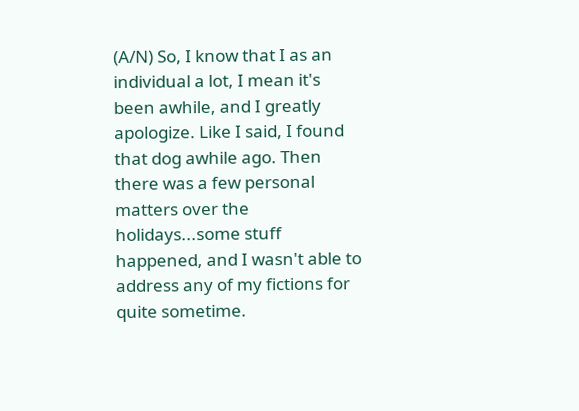(A/N) So, I know that I as an individual a lot, I mean it's been awhile, and I greatly apologize. Like I said, I found that dog awhile ago. Then there was a few personal matters over the holidays...some stuff happened, and I wasn't able to address any of my fictions for quite sometime.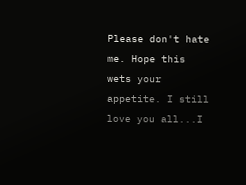Please don't hate me. Hope this wets your appetite. I still love you all...I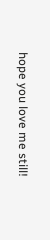hope you love me still!